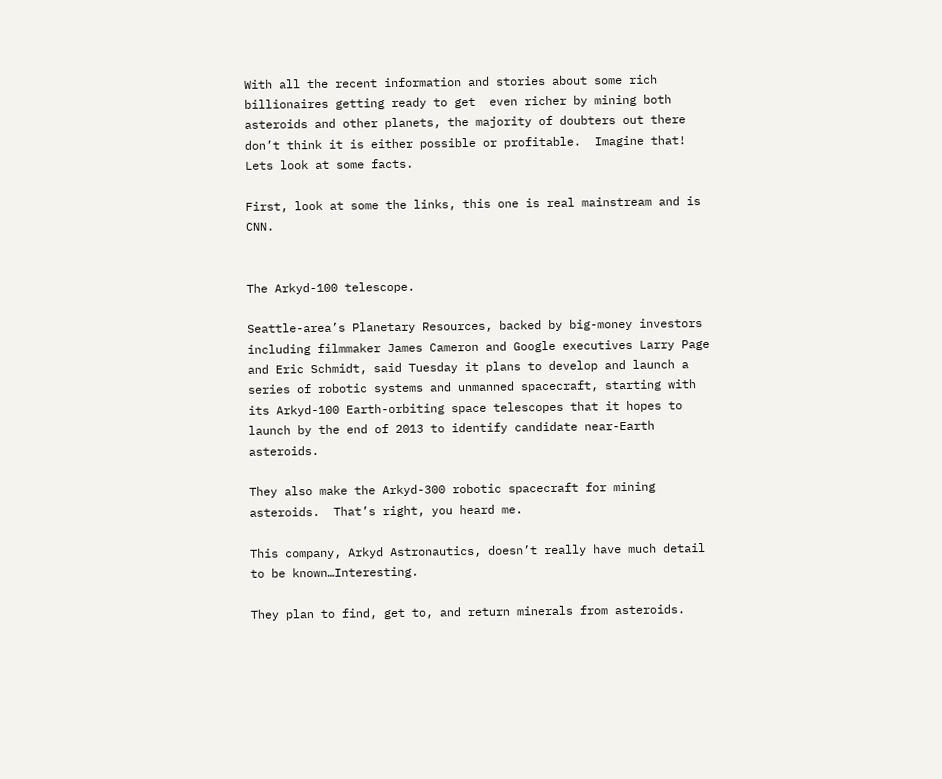With all the recent information and stories about some rich billionaires getting ready to get  even richer by mining both asteroids and other planets, the majority of doubters out there don’t think it is either possible or profitable.  Imagine that!  Lets look at some facts.

First, look at some the links, this one is real mainstream and is CNN.


The Arkyd-100 telescope.

Seattle-area’s Planetary Resources, backed by big-money investors including filmmaker James Cameron and Google executives Larry Page and Eric Schmidt, said Tuesday it plans to develop and launch a series of robotic systems and unmanned spacecraft, starting with its Arkyd-100 Earth-orbiting space telescopes that it hopes to launch by the end of 2013 to identify candidate near-Earth asteroids.

They also make the Arkyd-300 robotic spacecraft for mining asteroids.  That’s right, you heard me.

This company, Arkyd Astronautics, doesn’t really have much detail to be known…Interesting.

They plan to find, get to, and return minerals from asteroids.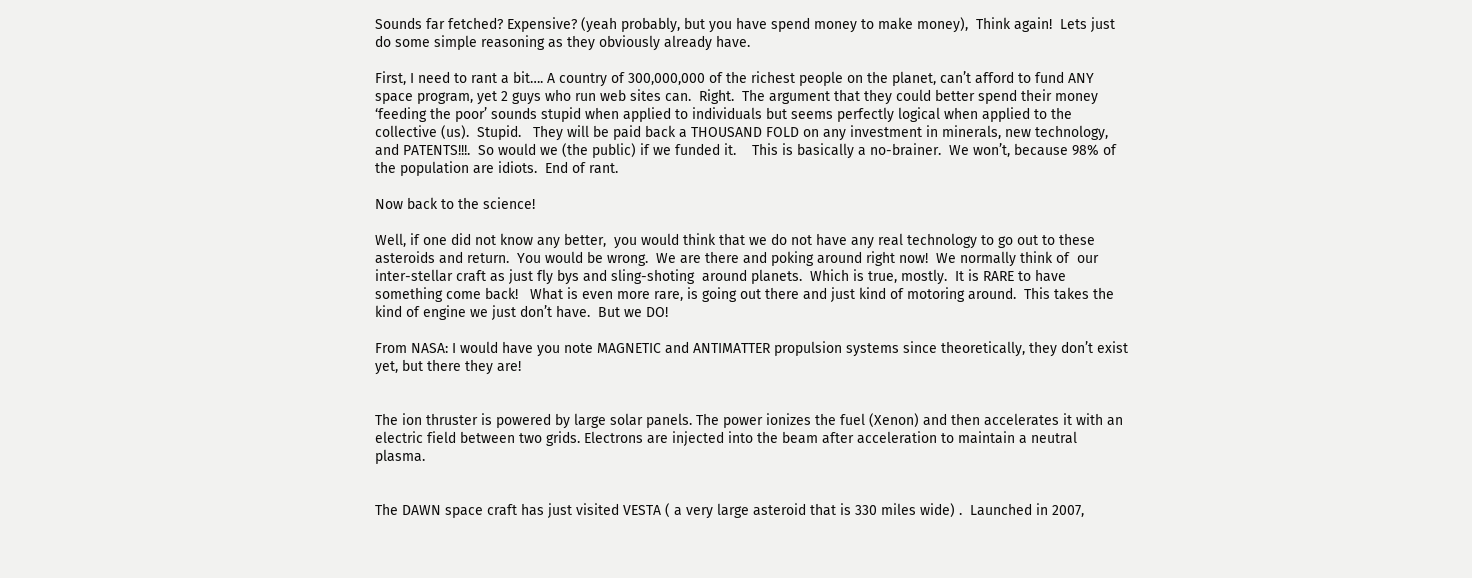Sounds far fetched? Expensive? (yeah probably, but you have spend money to make money),  Think again!  Lets just do some simple reasoning as they obviously already have.

First, I need to rant a bit…. A country of 300,000,000 of the richest people on the planet, can’t afford to fund ANY space program, yet 2 guys who run web sites can.  Right.  The argument that they could better spend their money ‘feeding the poor’ sounds stupid when applied to individuals but seems perfectly logical when applied to the collective (us).  Stupid.   They will be paid back a THOUSAND FOLD on any investment in minerals, new technology, and PATENTS!!!.  So would we (the public) if we funded it.    This is basically a no-brainer.  We won’t, because 98% of the population are idiots.  End of rant.

Now back to the science!

Well, if one did not know any better,  you would think that we do not have any real technology to go out to these asteroids and return.  You would be wrong.  We are there and poking around right now!  We normally think of  our inter-stellar craft as just fly bys and sling-shoting  around planets.  Which is true, mostly.  It is RARE to have something come back!   What is even more rare, is going out there and just kind of motoring around.  This takes the kind of engine we just don’t have.  But we DO!

From NASA: I would have you note MAGNETIC and ANTIMATTER propulsion systems since theoretically, they don’t exist yet, but there they are!


The ion thruster is powered by large solar panels. The power ionizes the fuel (Xenon) and then accelerates it with an electric field between two grids. Electrons are injected into the beam after acceleration to maintain a neutral plasma.


The DAWN space craft has just visited VESTA ( a very large asteroid that is 330 miles wide) .  Launched in 2007,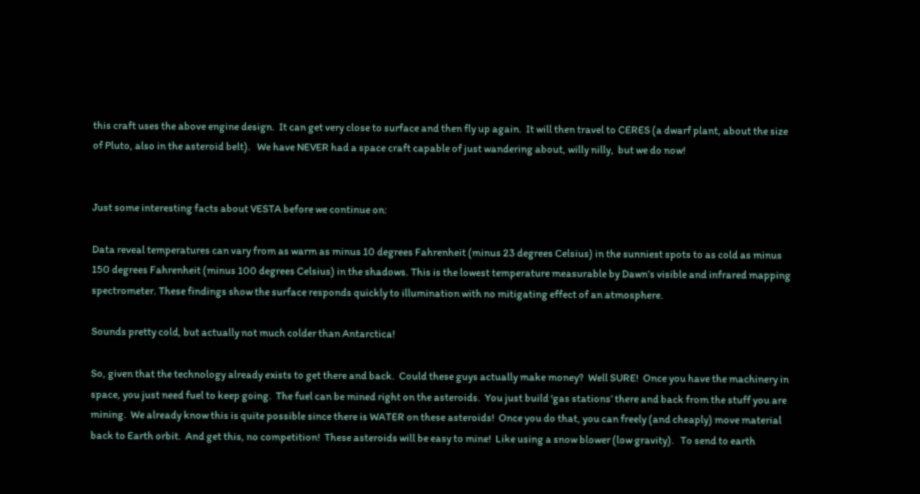this craft uses the above engine design.  It can get very close to surface and then fly up again.  It will then travel to CERES (a dwarf plant, about the size of Pluto, also in the asteroid belt).   We have NEVER had a space craft capable of just wandering about, willy nilly,  but we do now!


Just some interesting facts about VESTA before we continue on:

Data reveal temperatures can vary from as warm as minus 10 degrees Fahrenheit (minus 23 degrees Celsius) in the sunniest spots to as cold as minus 150 degrees Fahrenheit (minus 100 degrees Celsius) in the shadows. This is the lowest temperature measurable by Dawn’s visible and infrared mapping spectrometer. These findings show the surface responds quickly to illumination with no mitigating effect of an atmosphere.

Sounds pretty cold, but actually not much colder than Antarctica!

So, given that the technology already exists to get there and back.  Could these guys actually make money?  Well SURE!  Once you have the machinery in space, you just need fuel to keep going.  The fuel can be mined right on the asteroids.  You just build ‘gas stations’ there and back from the stuff you are mining.  We already know this is quite possible since there is WATER on these asteroids!  Once you do that, you can freely (and cheaply) move material back to Earth orbit.  And get this, no competition!  These asteroids will be easy to mine!  Like using a snow blower (low gravity).   To send to earth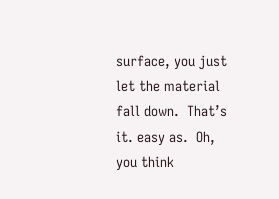surface, you just let the material fall down.  That’s it. easy as.  Oh, you think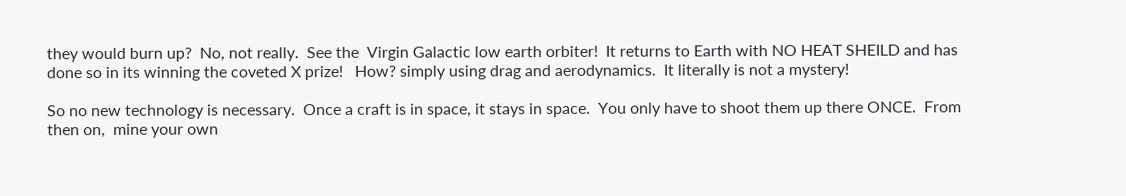they would burn up?  No, not really.  See the  Virgin Galactic low earth orbiter!  It returns to Earth with NO HEAT SHEILD and has done so in its winning the coveted X prize!   How? simply using drag and aerodynamics.  It literally is not a mystery!

So no new technology is necessary.  Once a craft is in space, it stays in space.  You only have to shoot them up there ONCE.  From then on,  mine your own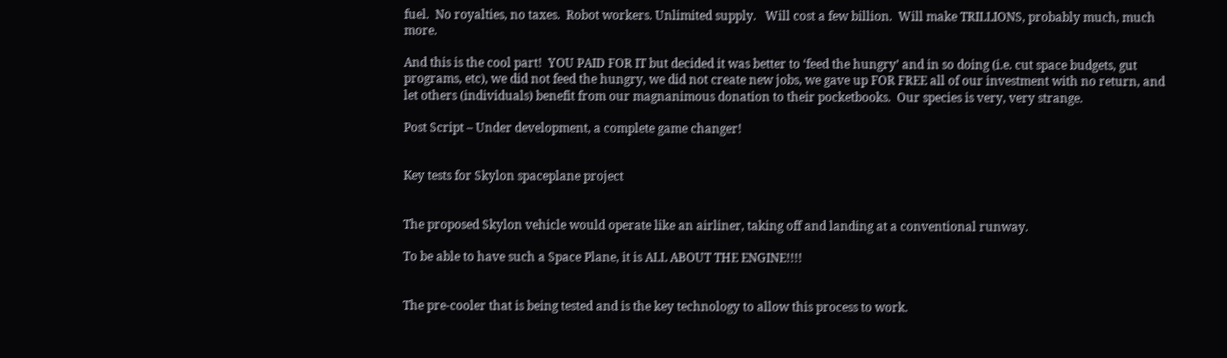fuel.  No royalties, no taxes.  Robot workers. Unlimited supply.   Will cost a few billion.  Will make TRILLIONS, probably much, much more.

And this is the cool part!  YOU PAID FOR IT but decided it was better to ‘feed the hungry’ and in so doing (i.e. cut space budgets, gut programs, etc), we did not feed the hungry, we did not create new jobs, we gave up FOR FREE all of our investment with no return, and let others (individuals) benefit from our magnanimous donation to their pocketbooks.  Our species is very, very strange.

Post Script – Under development, a complete game changer!


Key tests for Skylon spaceplane project


The proposed Skylon vehicle would operate like an airliner, taking off and landing at a conventional runway.

To be able to have such a Space Plane, it is ALL ABOUT THE ENGINE!!!!


The pre-cooler that is being tested and is the key technology to allow this process to work.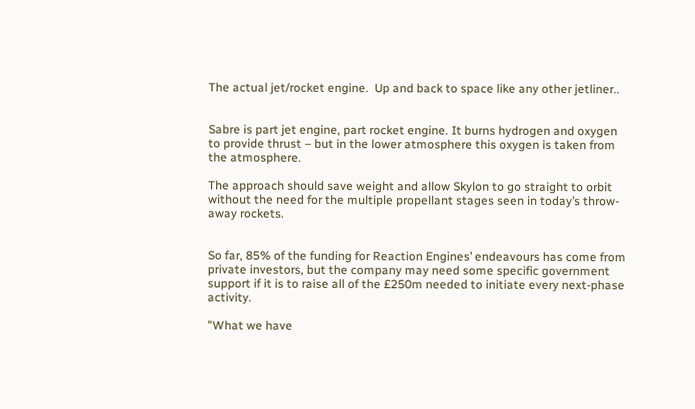The actual jet/rocket engine.  Up and back to space like any other jetliner..


Sabre is part jet engine, part rocket engine. It burns hydrogen and oxygen to provide thrust – but in the lower atmosphere this oxygen is taken from the atmosphere.

The approach should save weight and allow Skylon to go straight to orbit without the need for the multiple propellant stages seen in today’s throw-away rockets.


So far, 85% of the funding for Reaction Engines’ endeavours has come from private investors, but the company may need some specific government support if it is to raise all of the £250m needed to initiate every next-phase activity.

"What we have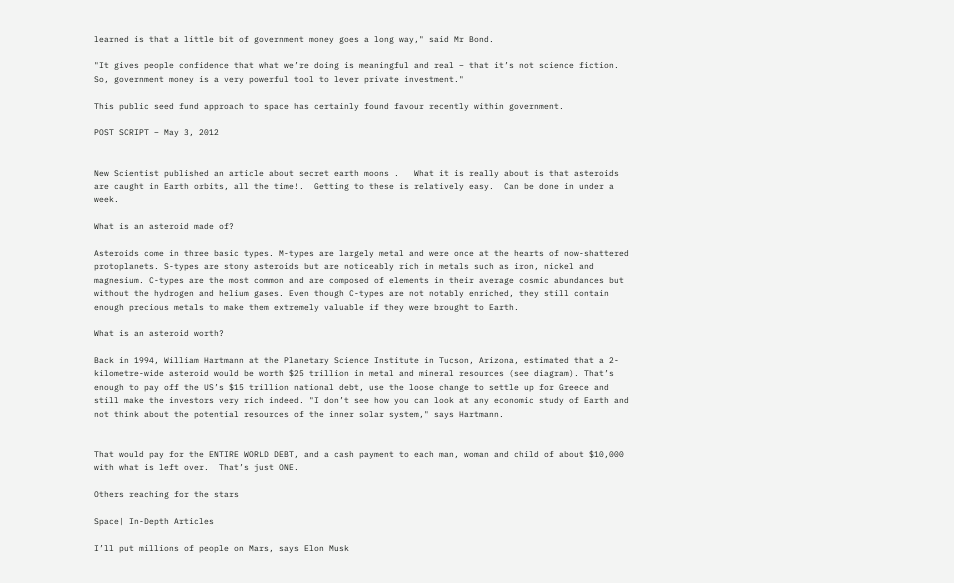learned is that a little bit of government money goes a long way," said Mr Bond.

"It gives people confidence that what we’re doing is meaningful and real – that it’s not science fiction. So, government money is a very powerful tool to lever private investment."

This public seed fund approach to space has certainly found favour recently within government.

POST SCRIPT – May 3, 2012


New Scientist published an article about secret earth moons .   What it is really about is that asteroids are caught in Earth orbits, all the time!.  Getting to these is relatively easy.  Can be done in under a week.

What is an asteroid made of?

Asteroids come in three basic types. M-types are largely metal and were once at the hearts of now-shattered protoplanets. S-types are stony asteroids but are noticeably rich in metals such as iron, nickel and magnesium. C-types are the most common and are composed of elements in their average cosmic abundances but without the hydrogen and helium gases. Even though C-types are not notably enriched, they still contain enough precious metals to make them extremely valuable if they were brought to Earth.

What is an asteroid worth?

Back in 1994, William Hartmann at the Planetary Science Institute in Tucson, Arizona, estimated that a 2-kilometre-wide asteroid would be worth $25 trillion in metal and mineral resources (see diagram). That’s enough to pay off the US’s $15 trillion national debt, use the loose change to settle up for Greece and still make the investors very rich indeed. "I don’t see how you can look at any economic study of Earth and not think about the potential resources of the inner solar system," says Hartmann.


That would pay for the ENTIRE WORLD DEBT, and a cash payment to each man, woman and child of about $10,000 with what is left over.  That’s just ONE.

Others reaching for the stars

Space| In-Depth Articles

I’ll put millions of people on Mars, says Elon Musk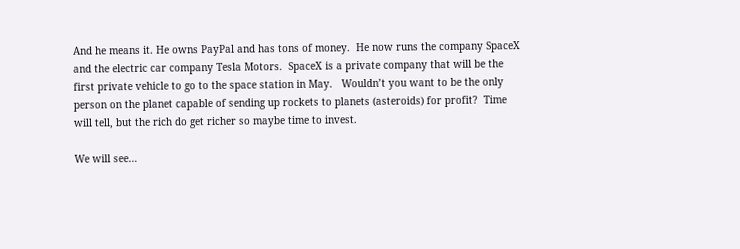And he means it. He owns PayPal and has tons of money.  He now runs the company SpaceX and the electric car company Tesla Motors.  SpaceX is a private company that will be the first private vehicle to go to the space station in May.   Wouldn’t you want to be the only person on the planet capable of sending up rockets to planets (asteroids) for profit?  Time will tell, but the rich do get richer so maybe time to invest.

We will see…